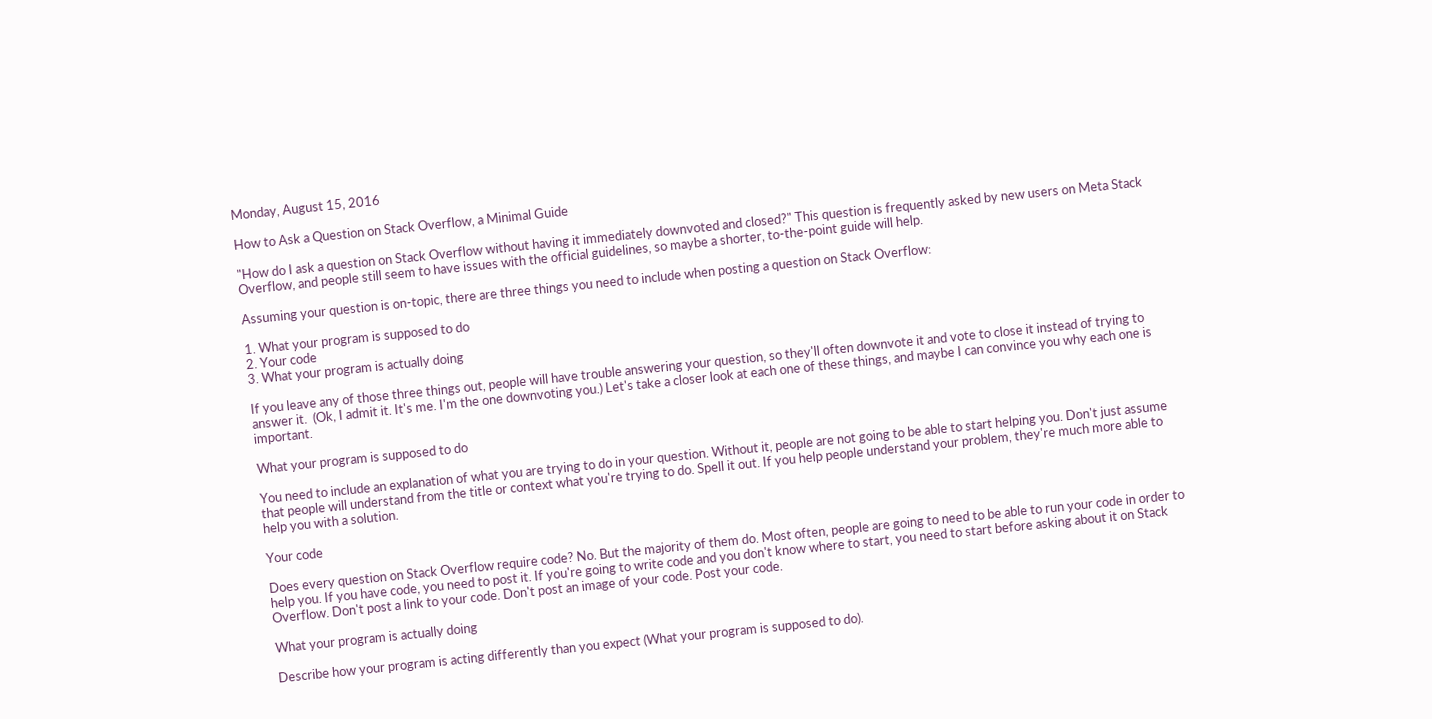Monday, August 15, 2016

How to Ask a Question on Stack Overflow, a Minimal Guide

"How do I ask a question on Stack Overflow without having it immediately downvoted and closed?" This question is frequently asked by new users on Meta Stack Overflow, and people still seem to have issues with the official guidelines, so maybe a shorter, to-the-point guide will help.

Assuming your question is on-topic, there are three things you need to include when posting a question on Stack Overflow:

1. What your program is supposed to do
2. Your code
3. What your program is actually doing

If you leave any of those three things out, people will have trouble answering your question, so they'll often downvote it and vote to close it instead of trying to answer it.  (Ok, I admit it. It's me. I'm the one downvoting you.) Let's take a closer look at each one of these things, and maybe I can convince you why each one is important.

What your program is supposed to do

You need to include an explanation of what you are trying to do in your question. Without it, people are not going to be able to start helping you. Don't just assume that people will understand from the title or context what you're trying to do. Spell it out. If you help people understand your problem, they're much more able to help you with a solution.

Your code

Does every question on Stack Overflow require code? No. But the majority of them do. Most often, people are going to need to be able to run your code in order to help you. If you have code, you need to post it. If you're going to write code and you don't know where to start, you need to start before asking about it on Stack Overflow. Don't post a link to your code. Don't post an image of your code. Post your code.

What your program is actually doing

Describe how your program is acting differently than you expect (What your program is supposed to do).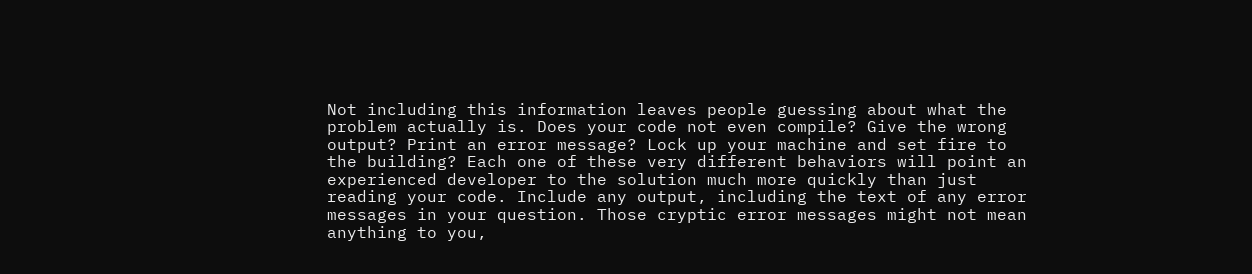Not including this information leaves people guessing about what the problem actually is. Does your code not even compile? Give the wrong output? Print an error message? Lock up your machine and set fire to the building? Each one of these very different behaviors will point an experienced developer to the solution much more quickly than just reading your code. Include any output, including the text of any error messages in your question. Those cryptic error messages might not mean anything to you,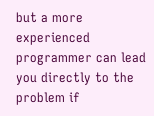but a more experienced programmer can lead you directly to the problem if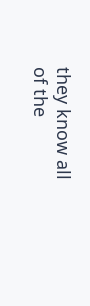they know all of the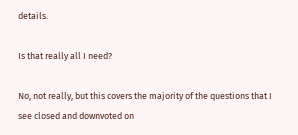details.

Is that really all I need?

No, not really, but this covers the majority of the questions that I see closed and downvoted on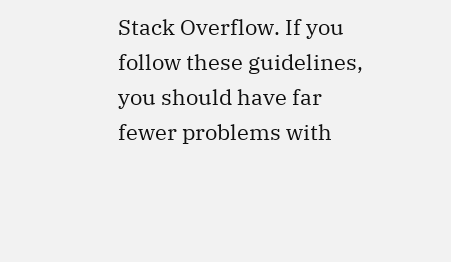Stack Overflow. If you follow these guidelines, you should have far fewer problems with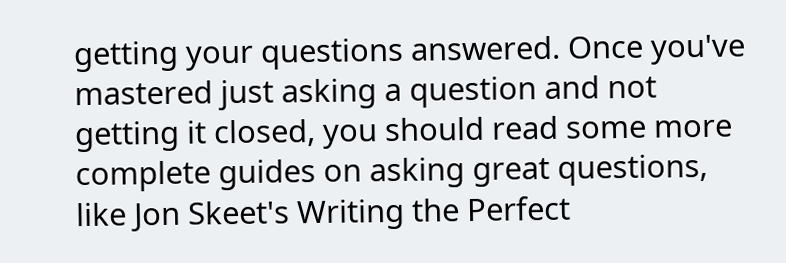getting your questions answered. Once you've mastered just asking a question and not getting it closed, you should read some more complete guides on asking great questions, like Jon Skeet's Writing the Perfect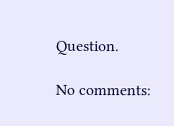Question.

No comments: